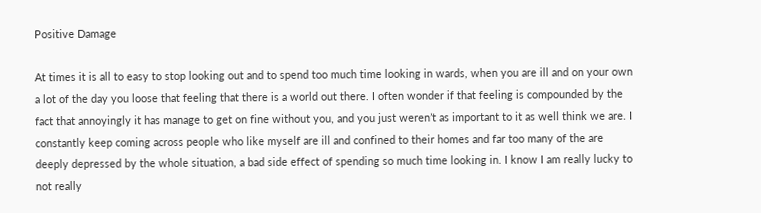Positive Damage

At times it is all to easy to stop looking out and to spend too much time looking in wards, when you are ill and on your own a lot of the day you loose that feeling that there is a world out there. I often wonder if that feeling is compounded by the fact that annoyingly it has manage to get on fine without you, and you just weren’t as important to it as well think we are. I constantly keep coming across people who like myself are ill and confined to their homes and far too many of the are deeply depressed by the whole situation, a bad side effect of spending so much time looking in. I know I am really lucky to not really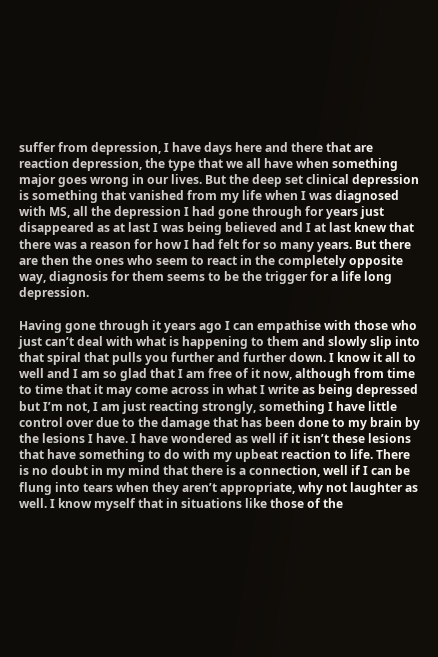suffer from depression, I have days here and there that are reaction depression, the type that we all have when something major goes wrong in our lives. But the deep set clinical depression is something that vanished from my life when I was diagnosed with MS, all the depression I had gone through for years just disappeared as at last I was being believed and I at last knew that there was a reason for how I had felt for so many years. But there are then the ones who seem to react in the completely opposite way, diagnosis for them seems to be the trigger for a life long depression.

Having gone through it years ago I can empathise with those who just can’t deal with what is happening to them and slowly slip into that spiral that pulls you further and further down. I know it all to well and I am so glad that I am free of it now, although from time to time that it may come across in what I write as being depressed but I’m not, I am just reacting strongly, something I have little control over due to the damage that has been done to my brain by the lesions I have. I have wondered as well if it isn’t these lesions that have something to do with my upbeat reaction to life. There is no doubt in my mind that there is a connection, well if I can be flung into tears when they aren’t appropriate, why not laughter as well. I know myself that in situations like those of the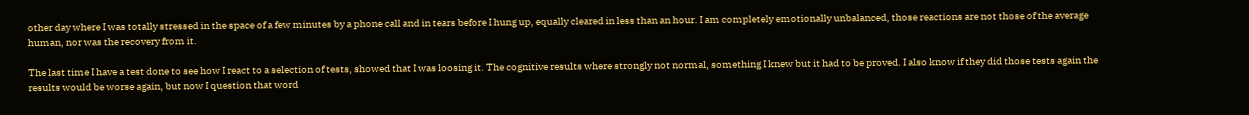other day where I was totally stressed in the space of a few minutes by a phone call and in tears before I hung up, equally cleared in less than an hour. I am completely emotionally unbalanced, those reactions are not those of the average human, nor was the recovery from it.

The last time I have a test done to see how I react to a selection of tests, showed that I was loosing it. The cognitive results where strongly not normal, something I knew but it had to be proved. I also know if they did those tests again the results would be worse again, but now I question that word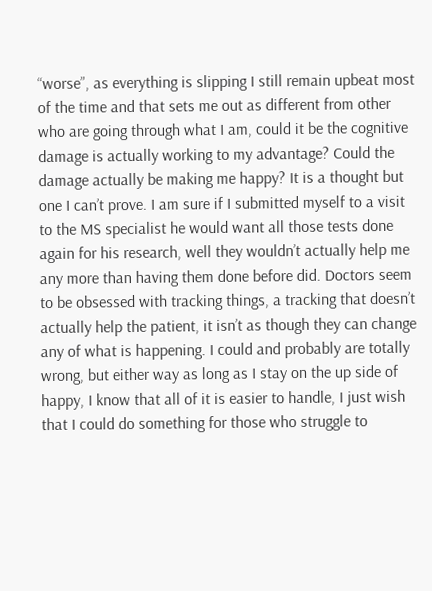“worse”, as everything is slipping I still remain upbeat most of the time and that sets me out as different from other who are going through what I am, could it be the cognitive damage is actually working to my advantage? Could the damage actually be making me happy? It is a thought but one I can’t prove. I am sure if I submitted myself to a visit to the MS specialist he would want all those tests done again for his research, well they wouldn’t actually help me any more than having them done before did. Doctors seem to be obsessed with tracking things, a tracking that doesn’t actually help the patient, it isn’t as though they can change any of what is happening. I could and probably are totally wrong, but either way as long as I stay on the up side of happy, I know that all of it is easier to handle, I just wish that I could do something for those who struggle to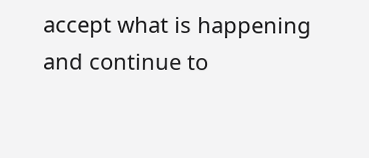accept what is happening and continue to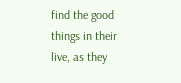find the good things in their live, as they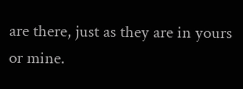are there, just as they are in yours or mine.